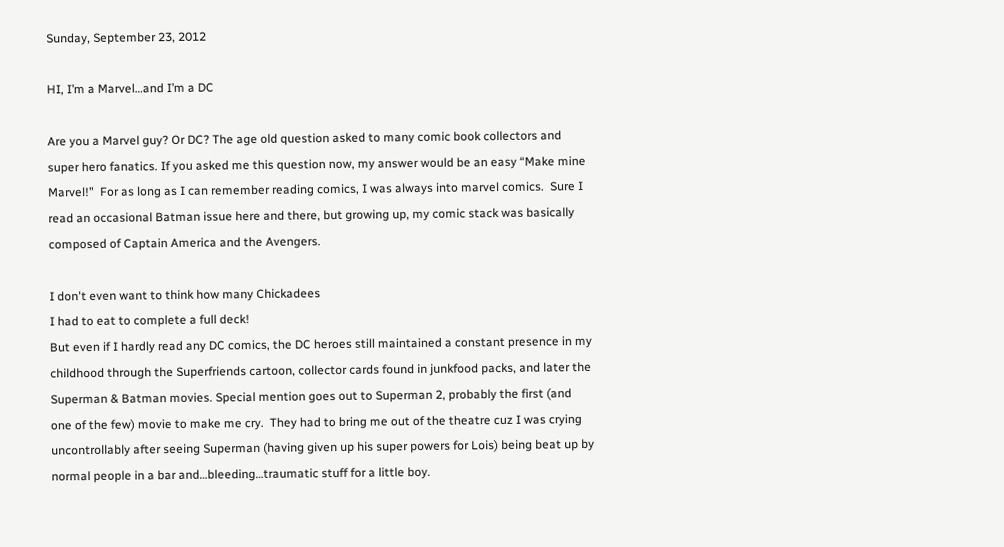Sunday, September 23, 2012

HI, I’m a Marvel…and I’m a DC

Are you a Marvel guy? Or DC? The age old question asked to many comic book collectors and super hero fanatics. If you asked me this question now, my answer would be an easy “Make mine Marvel!”  For as long as I can remember reading comics, I was always into marvel comics.  Sure I read an occasional Batman issue here and there, but growing up, my comic stack was basically composed of Captain America and the Avengers.

I don't even want to think how many Chickadees
I had to eat to complete a full deck!
But even if I hardly read any DC comics, the DC heroes still maintained a constant presence in my childhood through the Superfriends cartoon, collector cards found in junkfood packs, and later the Superman & Batman movies. Special mention goes out to Superman 2, probably the first (and one of the few) movie to make me cry.  They had to bring me out of the theatre cuz I was crying uncontrollably after seeing Superman (having given up his super powers for Lois) being beat up by normal people in a bar and…bleeding…traumatic stuff for a little boy.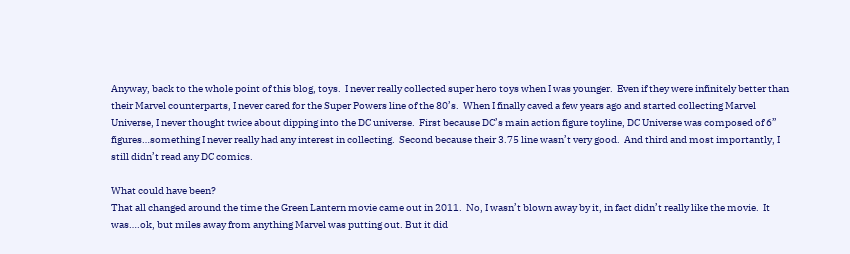Anyway, back to the whole point of this blog, toys.  I never really collected super hero toys when I was younger.  Even if they were infinitely better than their Marvel counterparts, I never cared for the Super Powers line of the 80’s.  When I finally caved a few years ago and started collecting Marvel Universe, I never thought twice about dipping into the DC universe.  First because DC’s main action figure toyline, DC Universe was composed of 6” figures…something I never really had any interest in collecting.  Second because their 3.75 line wasn’t very good.  And third and most importantly, I still didn’t read any DC comics.

What could have been?
That all changed around the time the Green Lantern movie came out in 2011.  No, I wasn’t blown away by it, in fact didn’t really like the movie.  It was….ok, but miles away from anything Marvel was putting out. But it did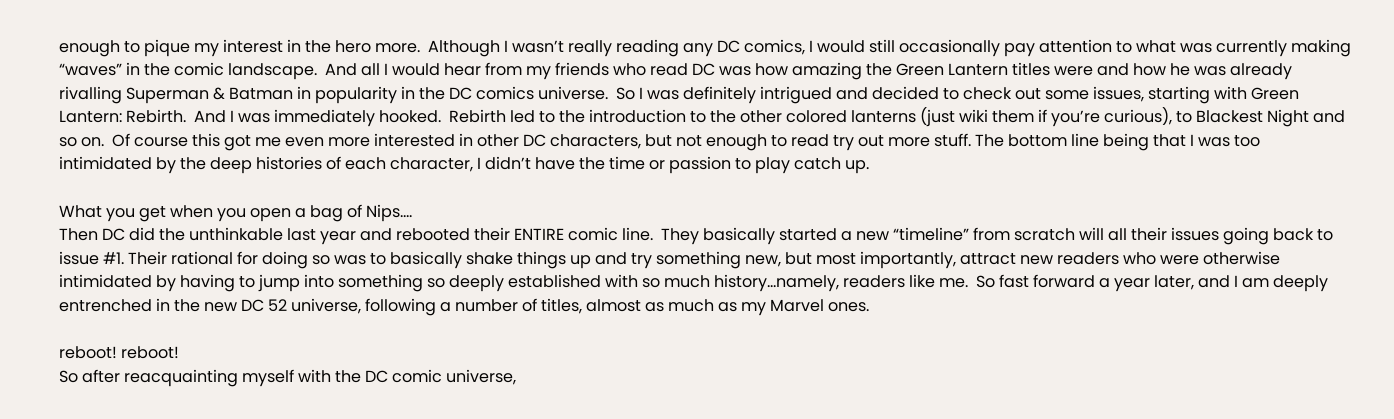enough to pique my interest in the hero more.  Although I wasn’t really reading any DC comics, I would still occasionally pay attention to what was currently making “waves” in the comic landscape.  And all I would hear from my friends who read DC was how amazing the Green Lantern titles were and how he was already rivalling Superman & Batman in popularity in the DC comics universe.  So I was definitely intrigued and decided to check out some issues, starting with Green Lantern: Rebirth.  And I was immediately hooked.  Rebirth led to the introduction to the other colored lanterns (just wiki them if you’re curious), to Blackest Night and so on.  Of course this got me even more interested in other DC characters, but not enough to read try out more stuff. The bottom line being that I was too intimidated by the deep histories of each character, I didn’t have the time or passion to play catch up.

What you get when you open a bag of Nips....
Then DC did the unthinkable last year and rebooted their ENTIRE comic line.  They basically started a new “timeline” from scratch will all their issues going back to issue #1. Their rational for doing so was to basically shake things up and try something new, but most importantly, attract new readers who were otherwise intimidated by having to jump into something so deeply established with so much history…namely, readers like me.  So fast forward a year later, and I am deeply entrenched in the new DC 52 universe, following a number of titles, almost as much as my Marvel ones.

reboot! reboot!
So after reacquainting myself with the DC comic universe,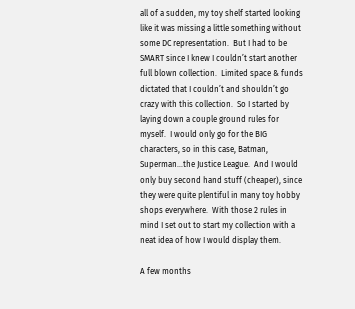all of a sudden, my toy shelf started looking like it was missing a little something without some DC representation.  But I had to be SMART since I knew I couldn’t start another full blown collection.  Limited space & funds dictated that I couldn’t and shouldn’t go crazy with this collection.  So I started by laying down a couple ground rules for myself.  I would only go for the BIG characters, so in this case, Batman, Superman…the Justice League.  And I would only buy second hand stuff (cheaper), since they were quite plentiful in many toy hobby shops everywhere.  With those 2 rules in mind I set out to start my collection with a neat idea of how I would display them.

A few months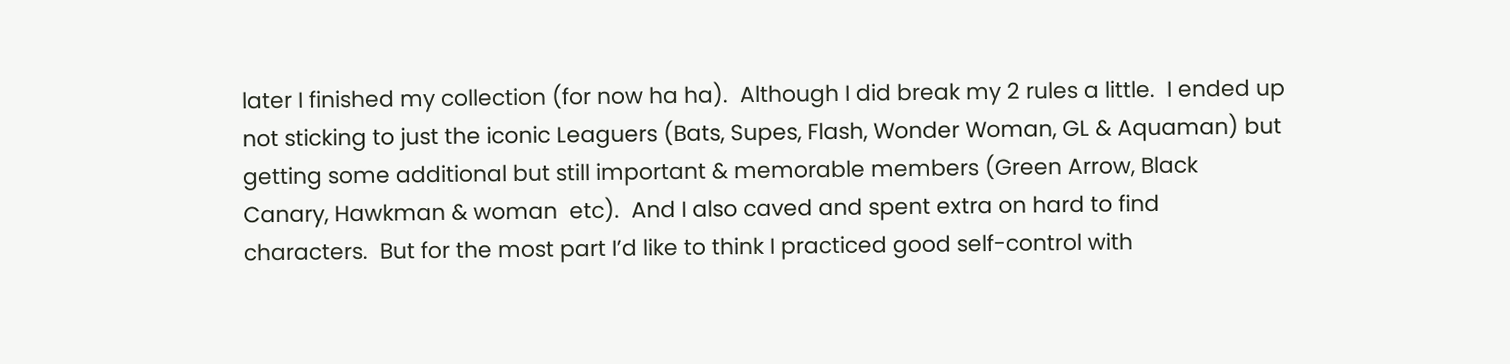later I finished my collection (for now ha ha).  Although I did break my 2 rules a little.  I ended up not sticking to just the iconic Leaguers (Bats, Supes, Flash, Wonder Woman, GL & Aquaman) but getting some additional but still important & memorable members (Green Arrow, Black Canary, Hawkman & woman  etc).  And I also caved and spent extra on hard to find characters.  But for the most part I’d like to think I practiced good self-control with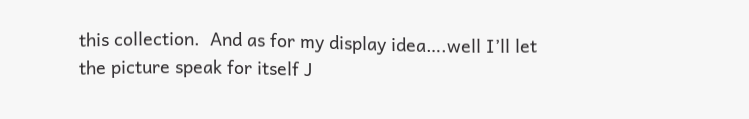this collection.  And as for my display idea….well I’ll let the picture speak for itself J